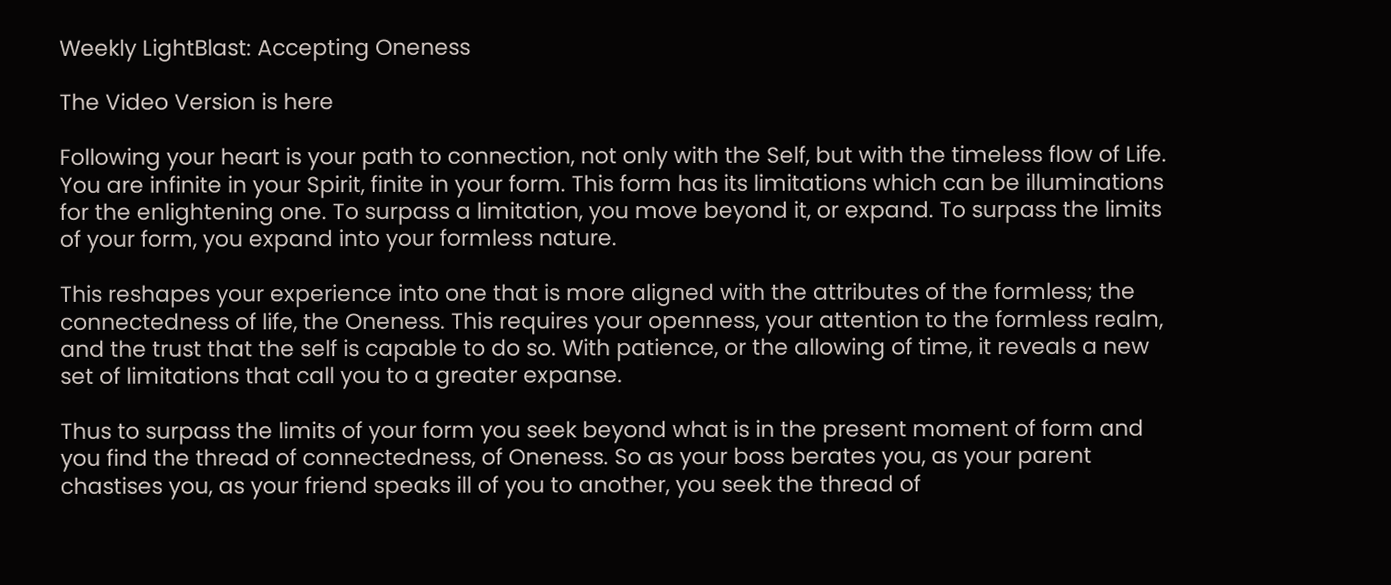Weekly LightBlast: Accepting Oneness

The Video Version is here

Following your heart is your path to connection, not only with the Self, but with the timeless flow of Life. You are infinite in your Spirit, finite in your form. This form has its limitations which can be illuminations for the enlightening one. To surpass a limitation, you move beyond it, or expand. To surpass the limits of your form, you expand into your formless nature.

This reshapes your experience into one that is more aligned with the attributes of the formless; the connectedness of life, the Oneness. This requires your openness, your attention to the formless realm, and the trust that the self is capable to do so. With patience, or the allowing of time, it reveals a new set of limitations that call you to a greater expanse.

Thus to surpass the limits of your form you seek beyond what is in the present moment of form and you find the thread of connectedness, of Oneness. So as your boss berates you, as your parent chastises you, as your friend speaks ill of you to another, you seek the thread of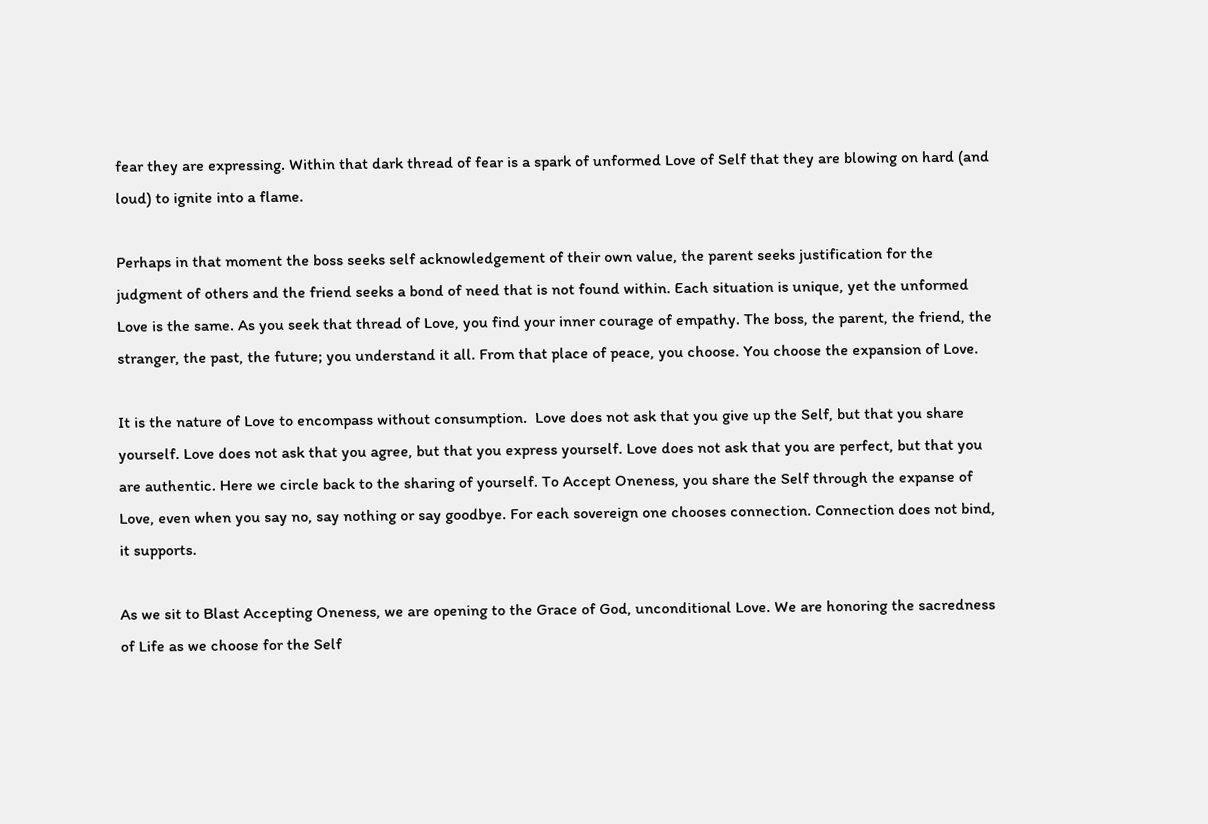fear they are expressing. Within that dark thread of fear is a spark of unformed Love of Self that they are blowing on hard (and loud) to ignite into a flame.

Perhaps in that moment the boss seeks self acknowledgement of their own value, the parent seeks justification for the judgment of others and the friend seeks a bond of need that is not found within. Each situation is unique, yet the unformed Love is the same. As you seek that thread of Love, you find your inner courage of empathy. The boss, the parent, the friend, the stranger, the past, the future; you understand it all. From that place of peace, you choose. You choose the expansion of Love.

It is the nature of Love to encompass without consumption.  Love does not ask that you give up the Self, but that you share yourself. Love does not ask that you agree, but that you express yourself. Love does not ask that you are perfect, but that you are authentic. Here we circle back to the sharing of yourself. To Accept Oneness, you share the Self through the expanse of Love, even when you say no, say nothing or say goodbye. For each sovereign one chooses connection. Connection does not bind, it supports.

As we sit to Blast Accepting Oneness, we are opening to the Grace of God, unconditional Love. We are honoring the sacredness of Life as we choose for the Self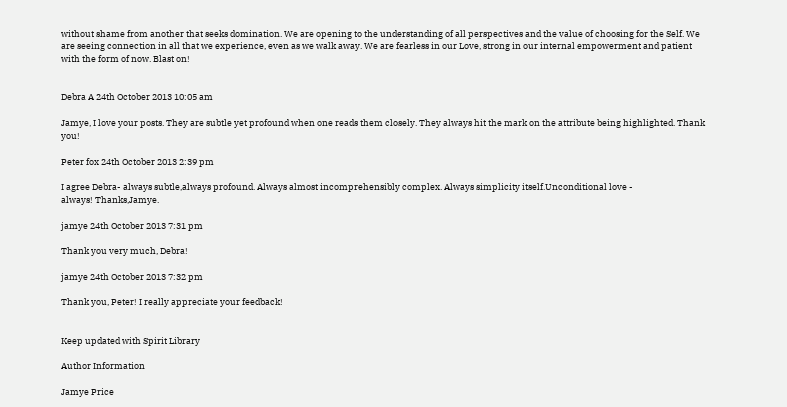without shame from another that seeks domination. We are opening to the understanding of all perspectives and the value of choosing for the Self. We are seeing connection in all that we experience, even as we walk away. We are fearless in our Love, strong in our internal empowerment and patient with the form of now. Blast on!


Debra A 24th October 2013 10:05 am

Jamye, I love your posts. They are subtle yet profound when one reads them closely. They always hit the mark on the attribute being highlighted. Thank you!

Peter fox 24th October 2013 2:39 pm

I agree Debra- always subtle,always profound. Always almost incomprehensibly complex. Always simplicity itself.Unconditional love -
always! Thanks,Jamye.

jamye 24th October 2013 7:31 pm

Thank you very much, Debra!

jamye 24th October 2013 7:32 pm

Thank you, Peter! I really appreciate your feedback!


Keep updated with Spirit Library

Author Information

Jamye Price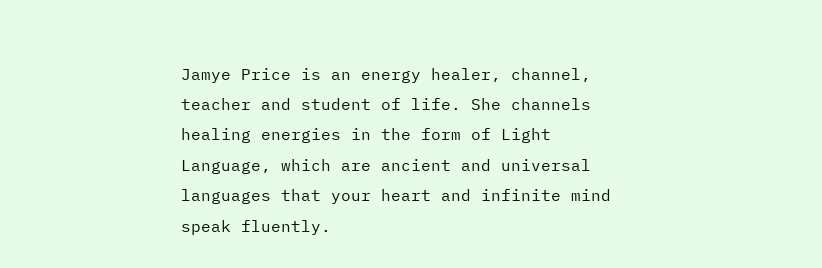Jamye Price is an energy healer, channel, teacher and student of life. She channels healing energies in the form of Light Language, which are ancient and universal languages that your heart and infinite mind speak fluently.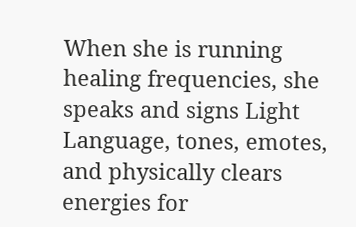When she is running healing frequencies, she speaks and signs Light Language, tones, emotes, and physically clears energies for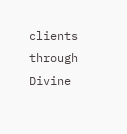clients through Divine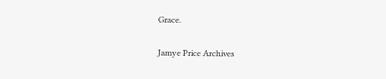Grace.


Jamye Price Archives